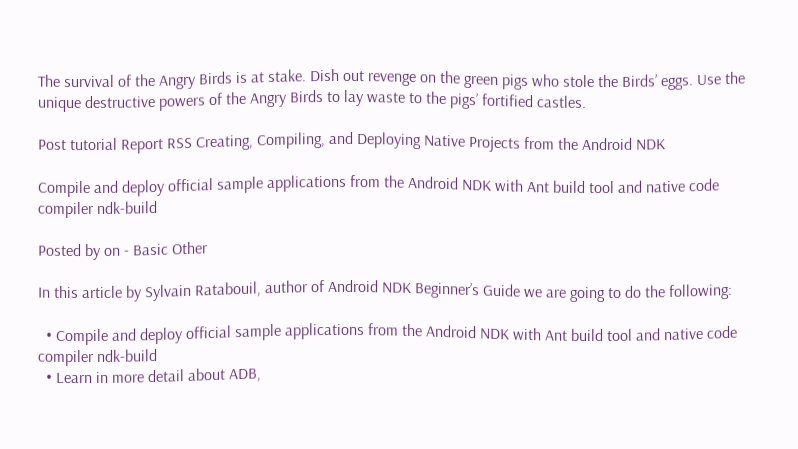The survival of the Angry Birds is at stake. Dish out revenge on the green pigs who stole the Birds’ eggs. Use the unique destructive powers of the Angry Birds to lay waste to the pigs’ fortified castles.

Post tutorial Report RSS Creating, Compiling, and Deploying Native Projects from the Android NDK

Compile and deploy official sample applications from the Android NDK with Ant build tool and native code compiler ndk-build

Posted by on - Basic Other

In this article by Sylvain Ratabouil, author of Android NDK Beginner’s Guide we are going to do the following:

  • Compile and deploy official sample applications from the Android NDK with Ant build tool and native code compiler ndk-build
  • Learn in more detail about ADB,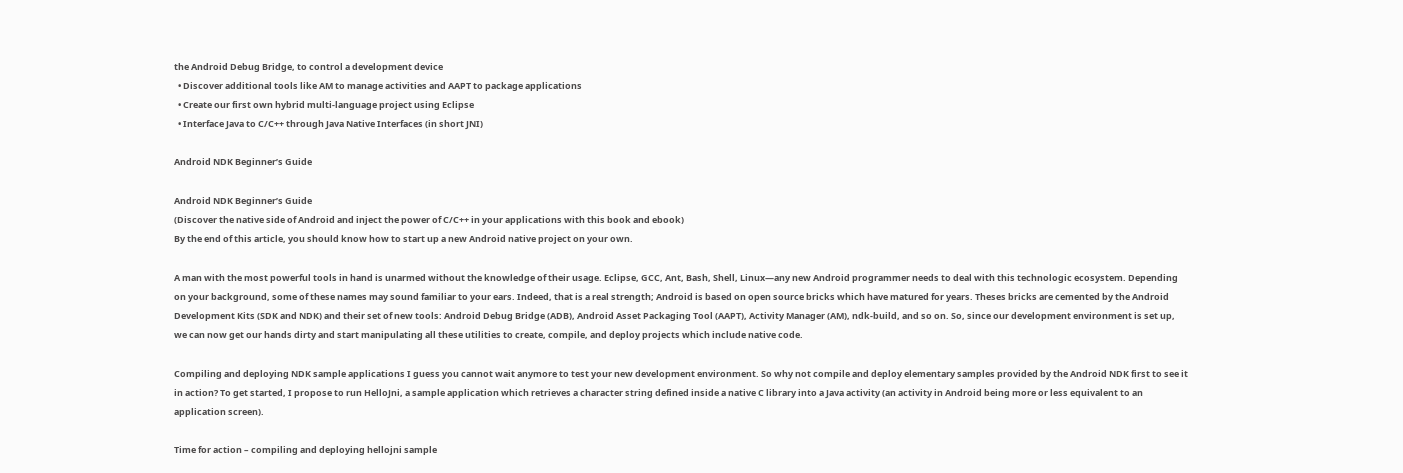the Android Debug Bridge, to control a development device
  • Discover additional tools like AM to manage activities and AAPT to package applications
  • Create our first own hybrid multi-language project using Eclipse
  • Interface Java to C/C++ through Java Native Interfaces (in short JNI)

Android NDK Beginner’s Guide

Android NDK Beginner’s Guide
(Discover the native side of Android and inject the power of C/C++ in your applications with this book and ebook)
By the end of this article, you should know how to start up a new Android native project on your own.

A man with the most powerful tools in hand is unarmed without the knowledge of their usage. Eclipse, GCC, Ant, Bash, Shell, Linux—any new Android programmer needs to deal with this technologic ecosystem. Depending on your background, some of these names may sound familiar to your ears. Indeed, that is a real strength; Android is based on open source bricks which have matured for years. Theses bricks are cemented by the Android Development Kits (SDK and NDK) and their set of new tools: Android Debug Bridge (ADB), Android Asset Packaging Tool (AAPT), Activity Manager (AM), ndk-build, and so on. So, since our development environment is set up, we can now get our hands dirty and start manipulating all these utilities to create, compile, and deploy projects which include native code.

Compiling and deploying NDK sample applications I guess you cannot wait anymore to test your new development environment. So why not compile and deploy elementary samples provided by the Android NDK first to see it in action? To get started, I propose to run HelloJni, a sample application which retrieves a character string defined inside a native C library into a Java activity (an activity in Android being more or less equivalent to an application screen).

Time for action – compiling and deploying hellojni sample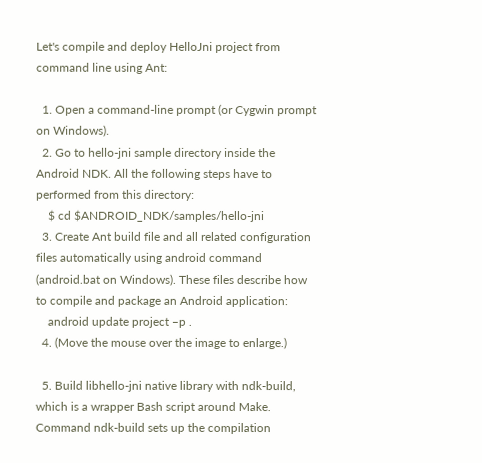Let's compile and deploy HelloJni project from command line using Ant:

  1. Open a command-line prompt (or Cygwin prompt on Windows).
  2. Go to hello-jni sample directory inside the Android NDK. All the following steps have to performed from this directory:
    $ cd $ANDROID_NDK/samples/hello-jni
  3. Create Ant build file and all related configuration files automatically using android command (android.bat on Windows). These files describe how to compile and package an Android application:
    android update project –p .
  4. (Move the mouse over the image to enlarge.)

  5. Build libhello-jni native library with ndk-build, which is a wrapper Bash script around Make. Command ndk-build sets up the compilation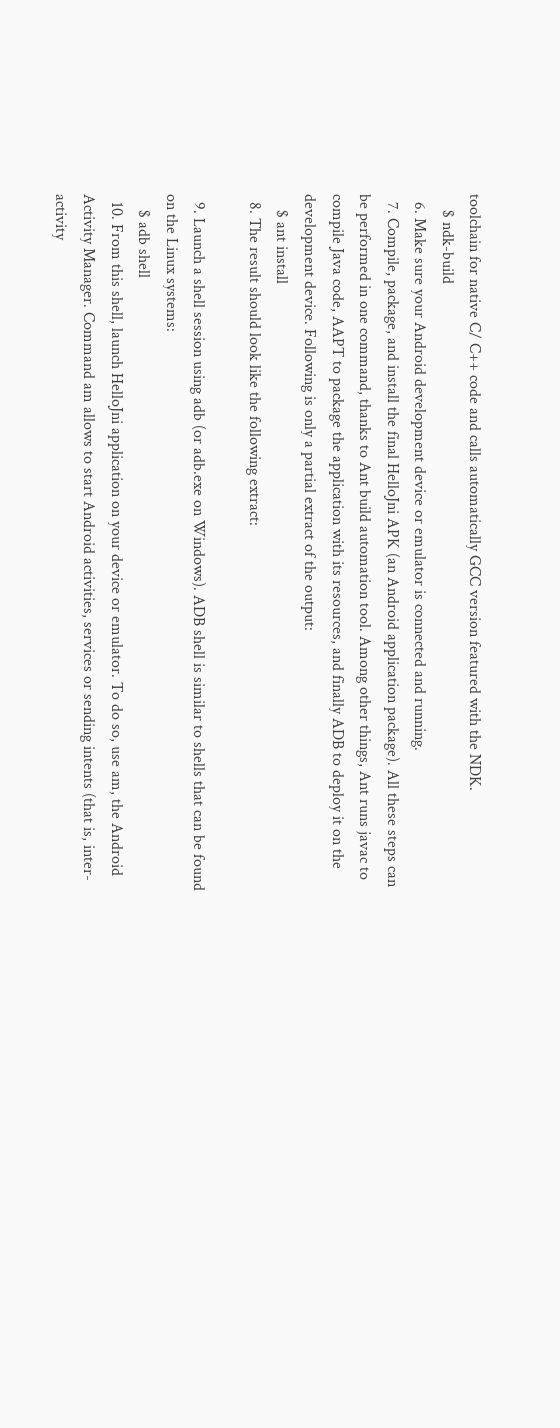toolchain for native C/ C++ code and calls automatically GCC version featured with the NDK.
    $ ndk-build
  6. Make sure your Android development device or emulator is connected and running.
  7. Compile, package, and install the final HelloJni APK (an Android application package). All these steps can be performed in one command, thanks to Ant build automation tool. Among other things, Ant runs javac to compile Java code, AAPT to package the application with its resources, and finally ADB to deploy it on the development device. Following is only a partial extract of the output:
    $ ant install
  8. The result should look like the following extract:

  9. Launch a shell session using adb (or adb.exe on Windows). ADB shell is similar to shells that can be found on the Linux systems:
    $ adb shell
  10. From this shell, launch HelloJni application on your device or emulator. To do so, use am, the Android Activity Manager. Command am allows to start Android activities, services or sending intents (that is, inter-activity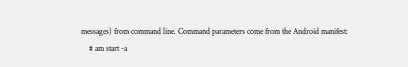messages) from command line. Command parameters come from the Android manifest:
    # am start -a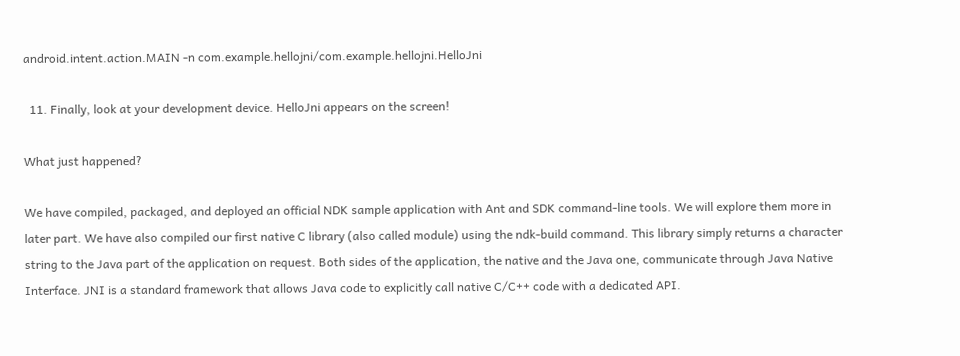android.intent.action.MAIN -n com.example.hellojni/com.example.hellojni.HelloJni

  11. Finally, look at your development device. HelloJni appears on the screen!

What just happened?

We have compiled, packaged, and deployed an official NDK sample application with Ant and SDK command-line tools. We will explore them more in later part. We have also compiled our first native C library (also called module) using the ndk-build command. This library simply returns a character string to the Java part of the application on request. Both sides of the application, the native and the Java one, communicate through Java Native Interface. JNI is a standard framework that allows Java code to explicitly call native C/C++ code with a dedicated API.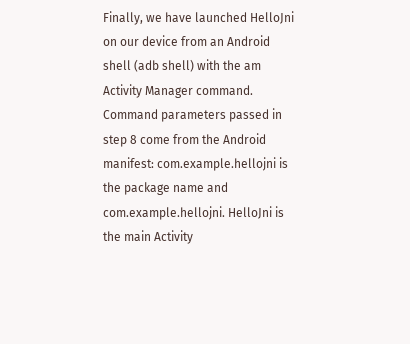Finally, we have launched HelloJni on our device from an Android shell (adb shell) with the am Activity Manager command. Command parameters passed in step 8 come from the Android manifest: com.example.hellojni is the package name and com.example.hellojni. HelloJni is the main Activity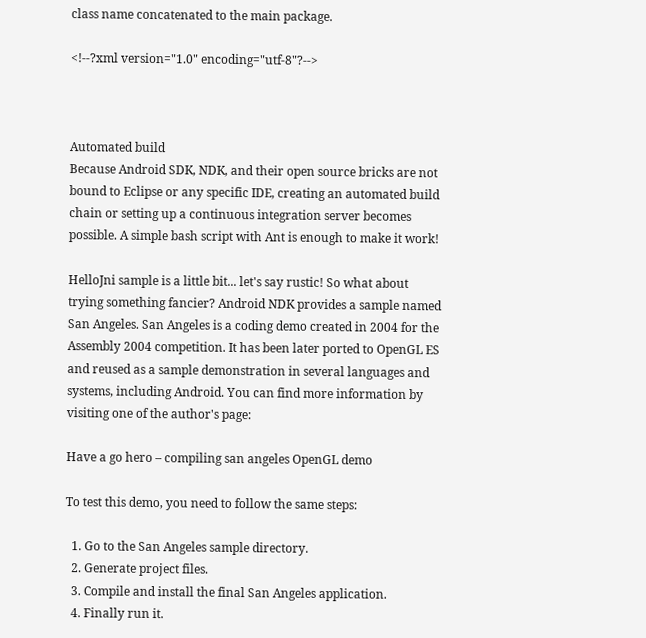class name concatenated to the main package.

<!--?xml version="1.0" encoding="utf-8"?-->



Automated build
Because Android SDK, NDK, and their open source bricks are not bound to Eclipse or any specific IDE, creating an automated build chain or setting up a continuous integration server becomes possible. A simple bash script with Ant is enough to make it work!

HelloJni sample is a little bit... let's say rustic! So what about trying something fancier? Android NDK provides a sample named San Angeles. San Angeles is a coding demo created in 2004 for the Assembly 2004 competition. It has been later ported to OpenGL ES and reused as a sample demonstration in several languages and systems, including Android. You can find more information by visiting one of the author's page:

Have a go hero – compiling san angeles OpenGL demo

To test this demo, you need to follow the same steps:

  1. Go to the San Angeles sample directory.
  2. Generate project files.
  3. Compile and install the final San Angeles application.
  4. Finally run it.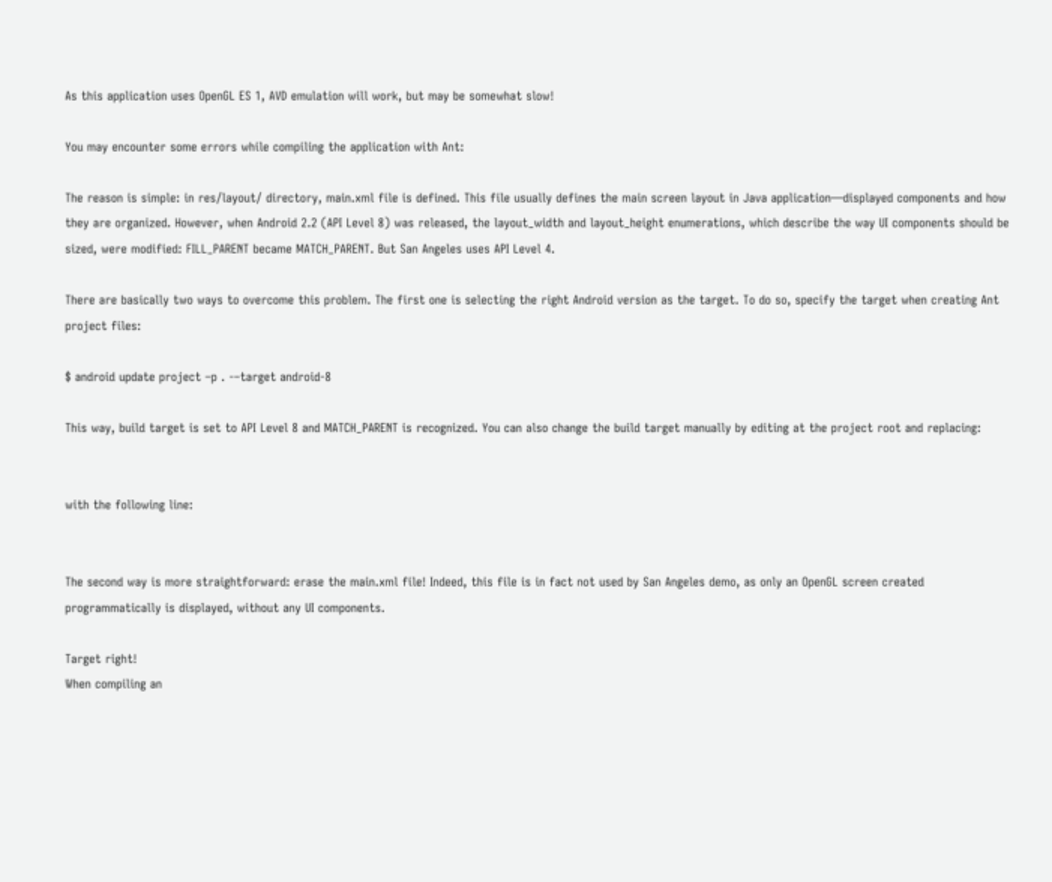As this application uses OpenGL ES 1, AVD emulation will work, but may be somewhat slow!

You may encounter some errors while compiling the application with Ant:

The reason is simple: in res/layout/ directory, main.xml file is defined. This file usually defines the main screen layout in Java application—displayed components and how they are organized. However, when Android 2.2 (API Level 8) was released, the layout_width and layout_height enumerations, which describe the way UI components should be sized, were modified: FILL_PARENT became MATCH_PARENT. But San Angeles uses API Level 4.

There are basically two ways to overcome this problem. The first one is selecting the right Android version as the target. To do so, specify the target when creating Ant project files:

$ android update project –p . -–target android-8

This way, build target is set to API Level 8 and MATCH_PARENT is recognized. You can also change the build target manually by editing at the project root and replacing:


with the following line:


The second way is more straightforward: erase the main.xml file! Indeed, this file is in fact not used by San Angeles demo, as only an OpenGL screen created programmatically is displayed, without any UI components.

Target right!
When compiling an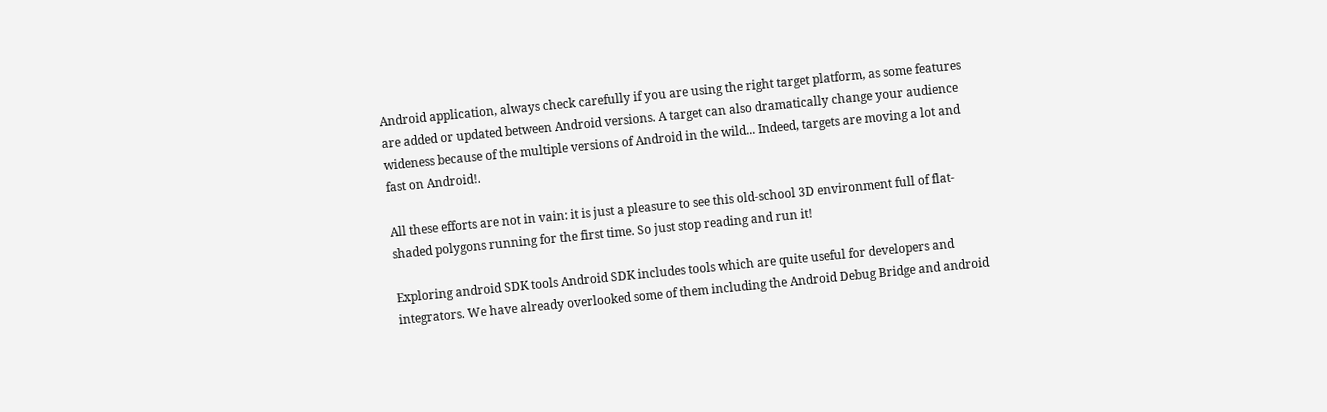Android application, always check carefully if you are using the right target platform, as some features are added or updated between Android versions. A target can also dramatically change your audience wideness because of the multiple versions of Android in the wild... Indeed, targets are moving a lot and fast on Android!.

All these efforts are not in vain: it is just a pleasure to see this old-school 3D environment full of flat-shaded polygons running for the first time. So just stop reading and run it!

Exploring android SDK tools Android SDK includes tools which are quite useful for developers and integrators. We have already overlooked some of them including the Android Debug Bridge and android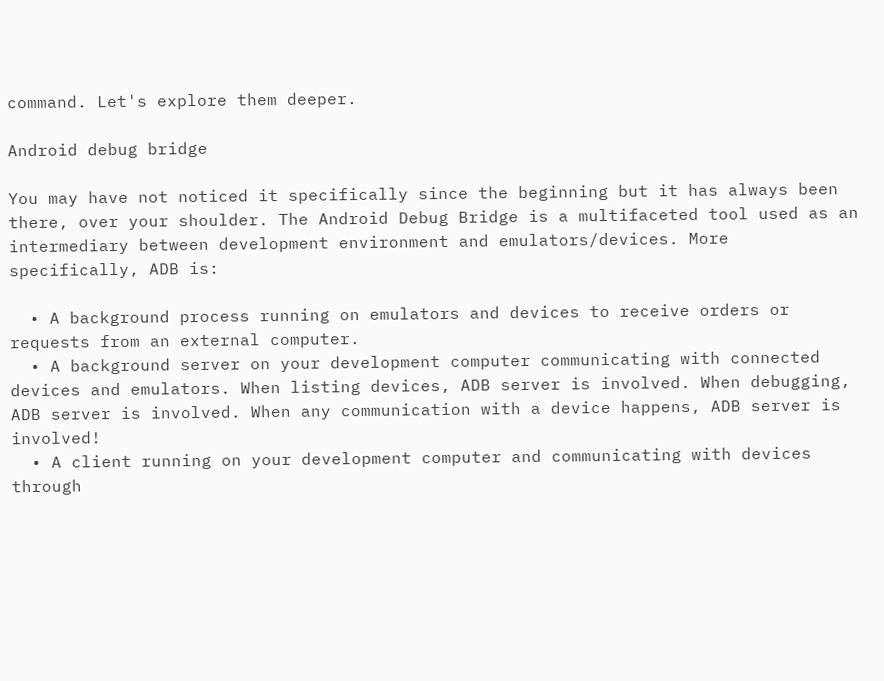command. Let's explore them deeper.

Android debug bridge

You may have not noticed it specifically since the beginning but it has always been there, over your shoulder. The Android Debug Bridge is a multifaceted tool used as an intermediary between development environment and emulators/devices. More specifically, ADB is:

  • A background process running on emulators and devices to receive orders or requests from an external computer.
  • A background server on your development computer communicating with connected devices and emulators. When listing devices, ADB server is involved. When debugging, ADB server is involved. When any communication with a device happens, ADB server is involved!
  • A client running on your development computer and communicating with devices through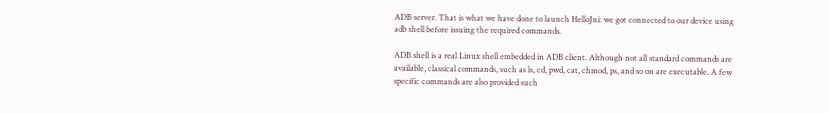ADB server. That is what we have done to launch HelloJni: we got connected to our device using adb shell before issuing the required commands.

ADB shell is a real Linux shell embedded in ADB client. Although not all standard commands are available, classical commands, such as ls, cd, pwd, cat, chmod, ps, and so on are executable. A few specific commands are also provided such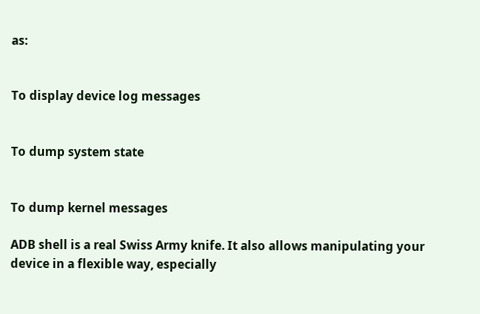as:


To display device log messages


To dump system state


To dump kernel messages

ADB shell is a real Swiss Army knife. It also allows manipulating your device in a flexible way, especially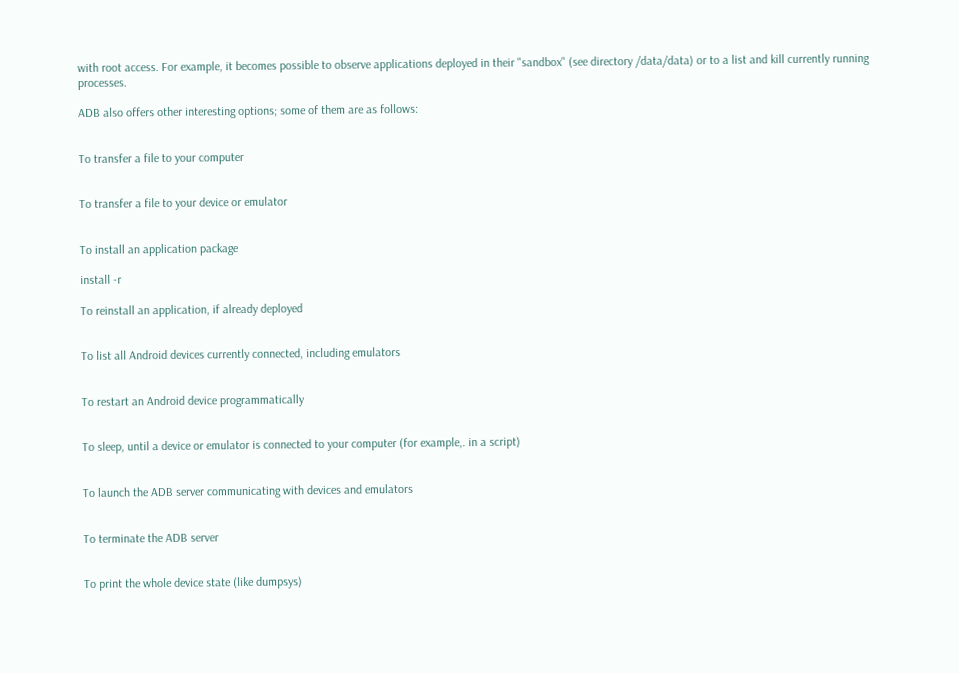with root access. For example, it becomes possible to observe applications deployed in their "sandbox" (see directory /data/data) or to a list and kill currently running processes.

ADB also offers other interesting options; some of them are as follows:


To transfer a file to your computer


To transfer a file to your device or emulator


To install an application package

install -r

To reinstall an application, if already deployed


To list all Android devices currently connected, including emulators


To restart an Android device programmatically


To sleep, until a device or emulator is connected to your computer (for example,. in a script)


To launch the ADB server communicating with devices and emulators


To terminate the ADB server


To print the whole device state (like dumpsys)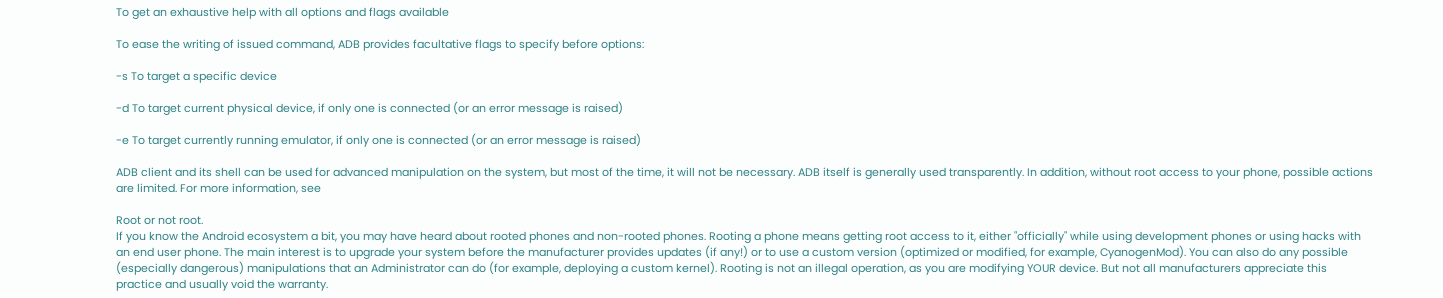To get an exhaustive help with all options and flags available

To ease the writing of issued command, ADB provides facultative flags to specify before options:

-s To target a specific device

-d To target current physical device, if only one is connected (or an error message is raised)

-e To target currently running emulator, if only one is connected (or an error message is raised)

ADB client and its shell can be used for advanced manipulation on the system, but most of the time, it will not be necessary. ADB itself is generally used transparently. In addition, without root access to your phone, possible actions are limited. For more information, see

Root or not root.
If you know the Android ecosystem a bit, you may have heard about rooted phones and non-rooted phones. Rooting a phone means getting root access to it, either "officially" while using development phones or using hacks with an end user phone. The main interest is to upgrade your system before the manufacturer provides updates (if any!) or to use a custom version (optimized or modified, for example, CyanogenMod). You can also do any possible (especially dangerous) manipulations that an Administrator can do (for example, deploying a custom kernel). Rooting is not an illegal operation, as you are modifying YOUR device. But not all manufacturers appreciate this practice and usually void the warranty.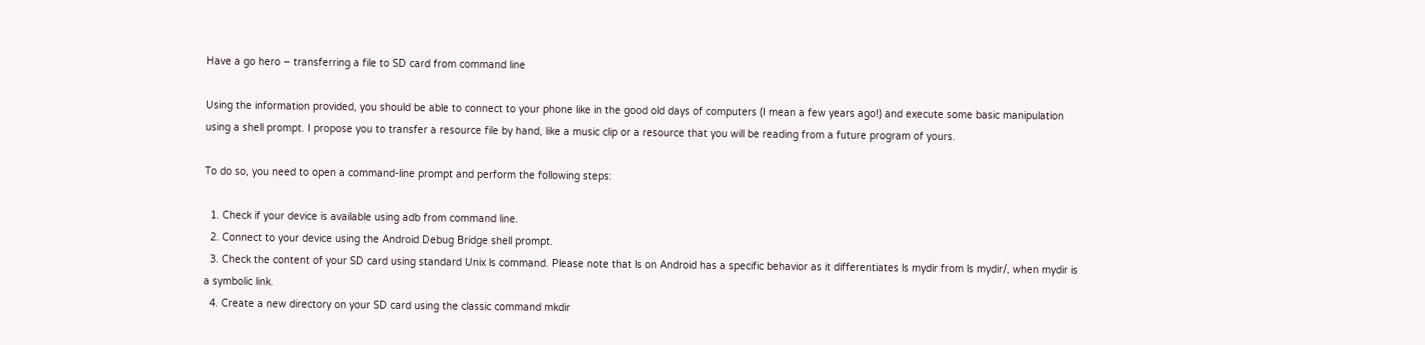Have a go hero – transferring a file to SD card from command line

Using the information provided, you should be able to connect to your phone like in the good old days of computers (I mean a few years ago!) and execute some basic manipulation using a shell prompt. I propose you to transfer a resource file by hand, like a music clip or a resource that you will be reading from a future program of yours.

To do so, you need to open a command-line prompt and perform the following steps:

  1. Check if your device is available using adb from command line.
  2. Connect to your device using the Android Debug Bridge shell prompt.
  3. Check the content of your SD card using standard Unix ls command. Please note that ls on Android has a specific behavior as it differentiates ls mydir from ls mydir/, when mydir is a symbolic link.
  4. Create a new directory on your SD card using the classic command mkdir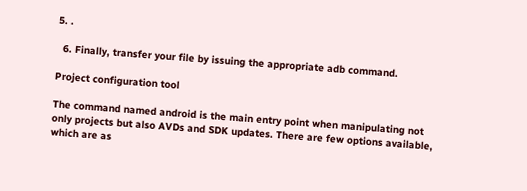5. .

  6. Finally, transfer your file by issuing the appropriate adb command.

Project configuration tool

The command named android is the main entry point when manipulating not only projects but also AVDs and SDK updates. There are few options available, which are as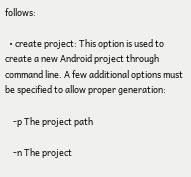follows:

  • create project: This option is used to create a new Android project through command line. A few additional options must be specified to allow proper generation:

    -p The project path

    -n The project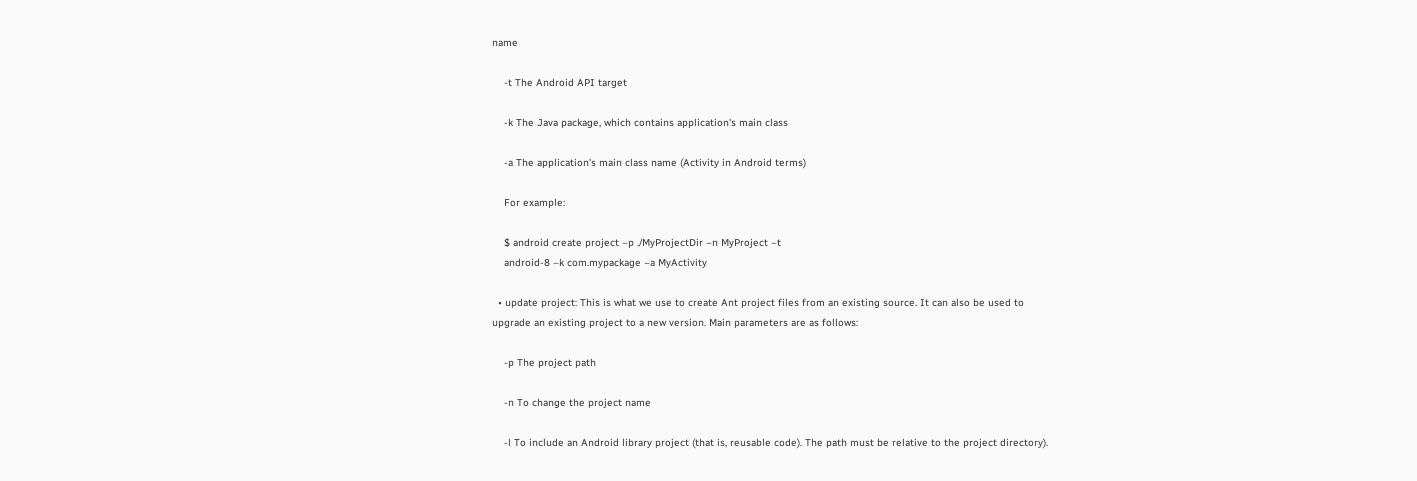name

    -t The Android API target

    -k The Java package, which contains application's main class

    -a The application's main class name (Activity in Android terms)

    For example:

    $ android create project –p ./MyProjectDir –n MyProject –t
    android-8 –k com.mypackage –a MyActivity

  • update project: This is what we use to create Ant project files from an existing source. It can also be used to upgrade an existing project to a new version. Main parameters are as follows:

    -p The project path

    -n To change the project name

    -l To include an Android library project (that is, reusable code). The path must be relative to the project directory).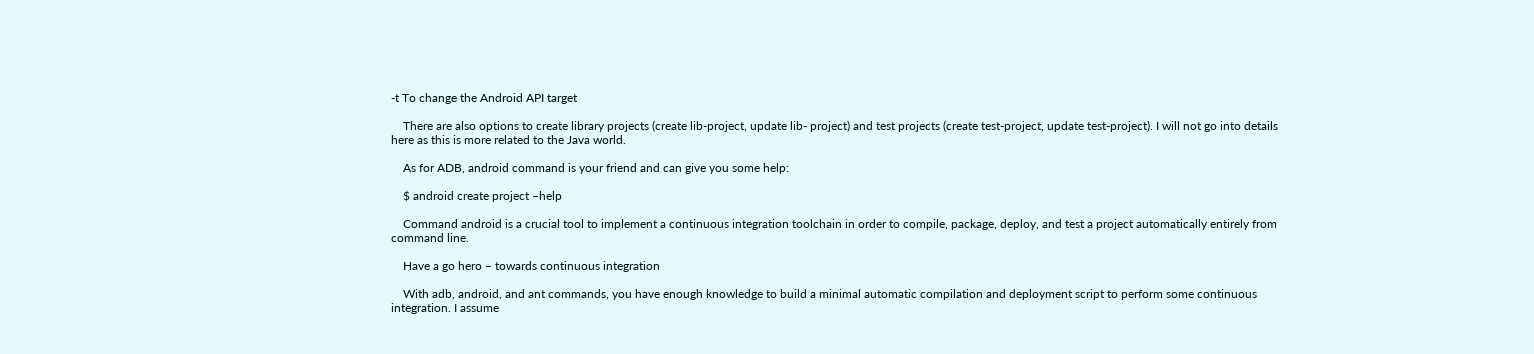-t To change the Android API target

    There are also options to create library projects (create lib-project, update lib- project) and test projects (create test-project, update test-project). I will not go into details here as this is more related to the Java world.

    As for ADB, android command is your friend and can give you some help:

    $ android create project –help

    Command android is a crucial tool to implement a continuous integration toolchain in order to compile, package, deploy, and test a project automatically entirely from command line.

    Have a go hero – towards continuous integration

    With adb, android, and ant commands, you have enough knowledge to build a minimal automatic compilation and deployment script to perform some continuous integration. I assume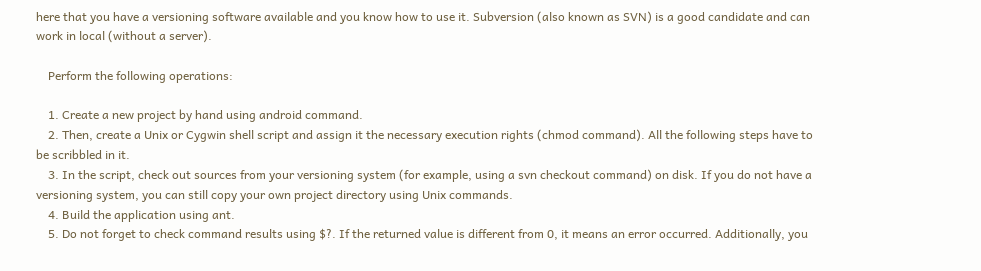here that you have a versioning software available and you know how to use it. Subversion (also known as SVN) is a good candidate and can work in local (without a server).

    Perform the following operations:

    1. Create a new project by hand using android command.
    2. Then, create a Unix or Cygwin shell script and assign it the necessary execution rights (chmod command). All the following steps have to be scribbled in it.
    3. In the script, check out sources from your versioning system (for example, using a svn checkout command) on disk. If you do not have a versioning system, you can still copy your own project directory using Unix commands.
    4. Build the application using ant.
    5. Do not forget to check command results using $?. If the returned value is different from 0, it means an error occurred. Additionally, you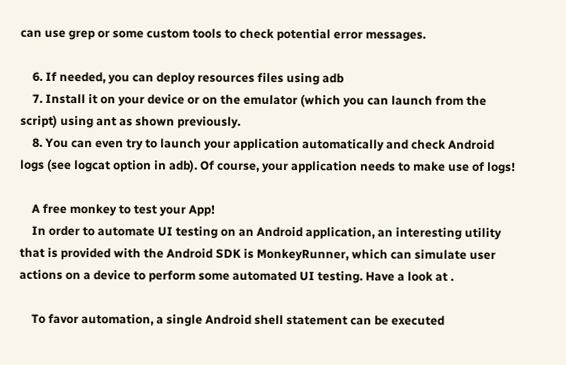can use grep or some custom tools to check potential error messages.

    6. If needed, you can deploy resources files using adb
    7. Install it on your device or on the emulator (which you can launch from the script) using ant as shown previously.
    8. You can even try to launch your application automatically and check Android logs (see logcat option in adb). Of course, your application needs to make use of logs!

    A free monkey to test your App!
    In order to automate UI testing on an Android application, an interesting utility that is provided with the Android SDK is MonkeyRunner, which can simulate user actions on a device to perform some automated UI testing. Have a look at .

    To favor automation, a single Android shell statement can be executed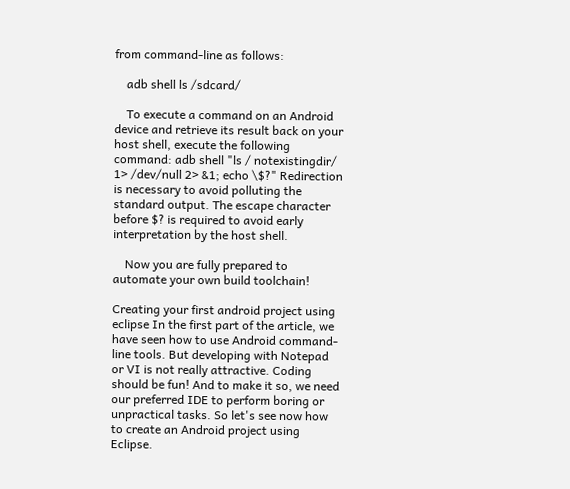from command-line as follows:

    adb shell ls /sdcard/

    To execute a command on an Android device and retrieve its result back on your host shell, execute the following command: adb shell "ls / notexistingdir/ 1> /dev/null 2> &1; echo \$?" Redirection is necessary to avoid polluting the standard output. The escape character before $? is required to avoid early interpretation by the host shell.

    Now you are fully prepared to automate your own build toolchain!

Creating your first android project using eclipse In the first part of the article, we have seen how to use Android command-line tools. But developing with Notepad or VI is not really attractive. Coding should be fun! And to make it so, we need our preferred IDE to perform boring or unpractical tasks. So let's see now how to create an Android project using Eclipse.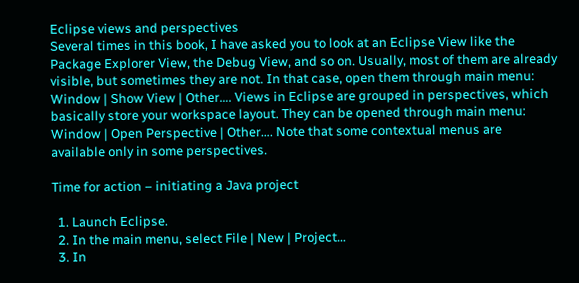Eclipse views and perspectives
Several times in this book, I have asked you to look at an Eclipse View like the Package Explorer View, the Debug View, and so on. Usually, most of them are already visible, but sometimes they are not. In that case, open them through main menu: Window | Show View | Other…. Views in Eclipse are grouped in perspectives, which basically store your workspace layout. They can be opened through main menu: Window | Open Perspective | Other…. Note that some contextual menus are available only in some perspectives.

Time for action – initiating a Java project

  1. Launch Eclipse.
  2. In the main menu, select File | New | Project…
  3. In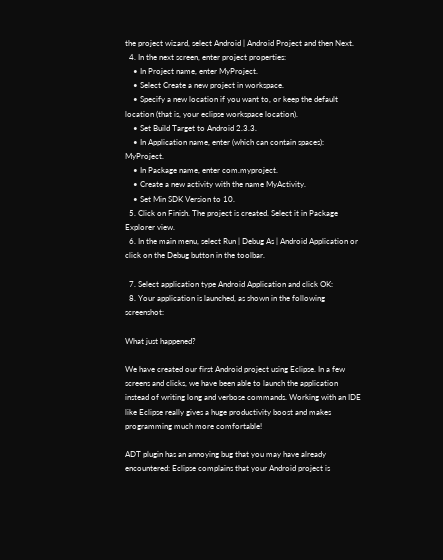the project wizard, select Android | Android Project and then Next.
  4. In the next screen, enter project properties:
    • In Project name, enter MyProject.
    • Select Create a new project in workspace.
    • Specify a new location if you want to, or keep the default location (that is, your eclipse workspace location).
    • Set Build Target to Android 2.3.3.
    • In Application name, enter (which can contain spaces): MyProject.
    • In Package name, enter com.myproject.
    • Create a new activity with the name MyActivity.
    • Set Min SDK Version to 10.
  5. Click on Finish. The project is created. Select it in Package Explorer view.
  6. In the main menu, select Run | Debug As | Android Application or click on the Debug button in the toolbar.

  7. Select application type Android Application and click OK:
  8. Your application is launched, as shown in the following screenshot:

What just happened?

We have created our first Android project using Eclipse. In a few screens and clicks, we have been able to launch the application instead of writing long and verbose commands. Working with an IDE like Eclipse really gives a huge productivity boost and makes programming much more comfortable!

ADT plugin has an annoying bug that you may have already encountered: Eclipse complains that your Android project is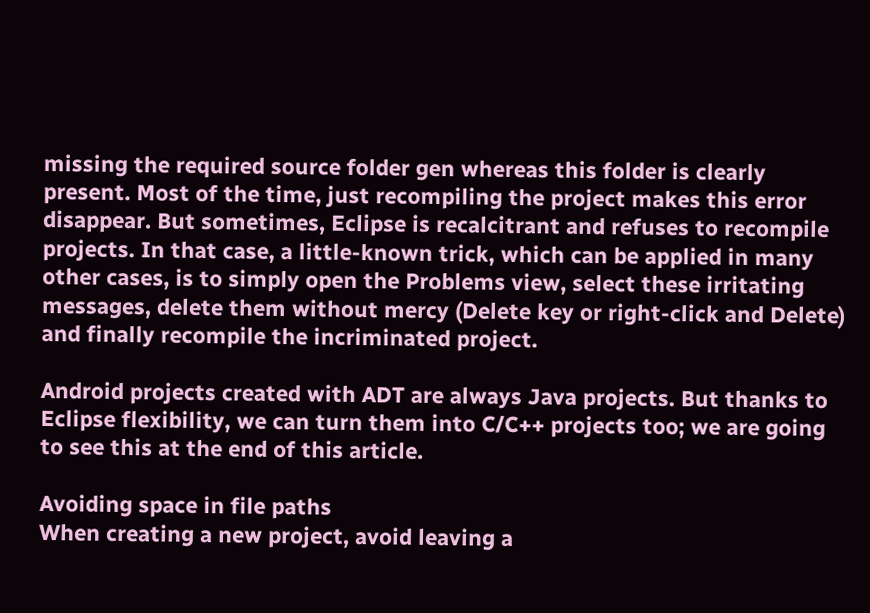missing the required source folder gen whereas this folder is clearly present. Most of the time, just recompiling the project makes this error disappear. But sometimes, Eclipse is recalcitrant and refuses to recompile projects. In that case, a little-known trick, which can be applied in many other cases, is to simply open the Problems view, select these irritating messages, delete them without mercy (Delete key or right-click and Delete) and finally recompile the incriminated project.

Android projects created with ADT are always Java projects. But thanks to Eclipse flexibility, we can turn them into C/C++ projects too; we are going to see this at the end of this article.

Avoiding space in file paths
When creating a new project, avoid leaving a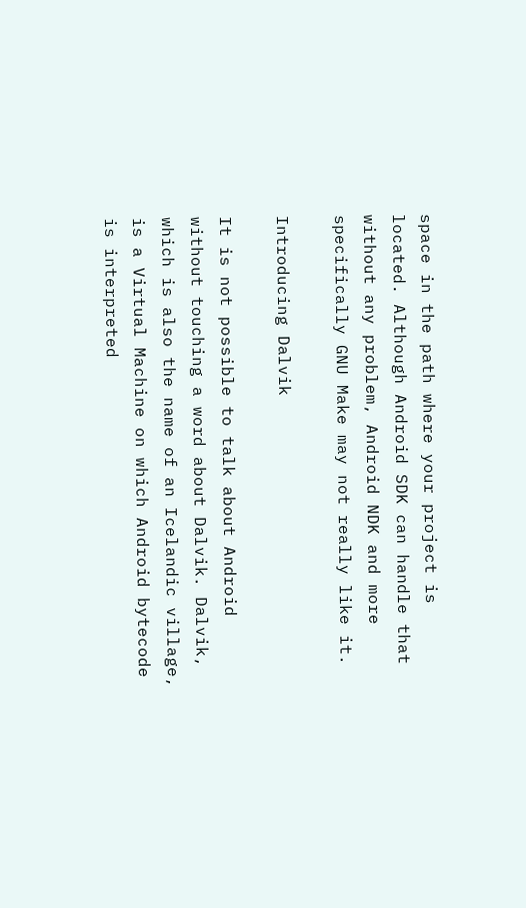space in the path where your project is located. Although Android SDK can handle that without any problem, Android NDK and more specifically GNU Make may not really like it.

Introducing Dalvik

It is not possible to talk about Android without touching a word about Dalvik. Dalvik, which is also the name of an Icelandic village, is a Virtual Machine on which Android bytecode is interpreted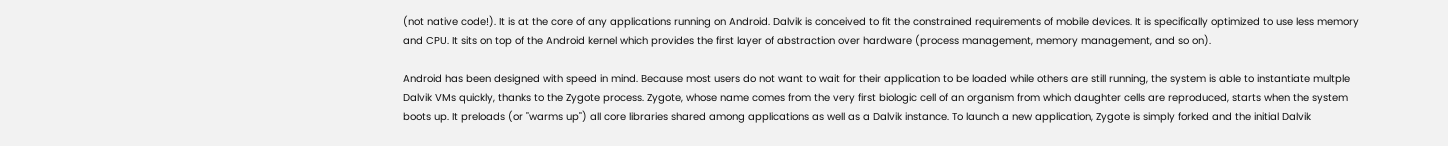(not native code!). It is at the core of any applications running on Android. Dalvik is conceived to fit the constrained requirements of mobile devices. It is specifically optimized to use less memory and CPU. It sits on top of the Android kernel which provides the first layer of abstraction over hardware (process management, memory management, and so on).

Android has been designed with speed in mind. Because most users do not want to wait for their application to be loaded while others are still running, the system is able to instantiate multple Dalvik VMs quickly, thanks to the Zygote process. Zygote, whose name comes from the very first biologic cell of an organism from which daughter cells are reproduced, starts when the system boots up. It preloads (or "warms up") all core libraries shared among applications as well as a Dalvik instance. To launch a new application, Zygote is simply forked and the initial Dalvik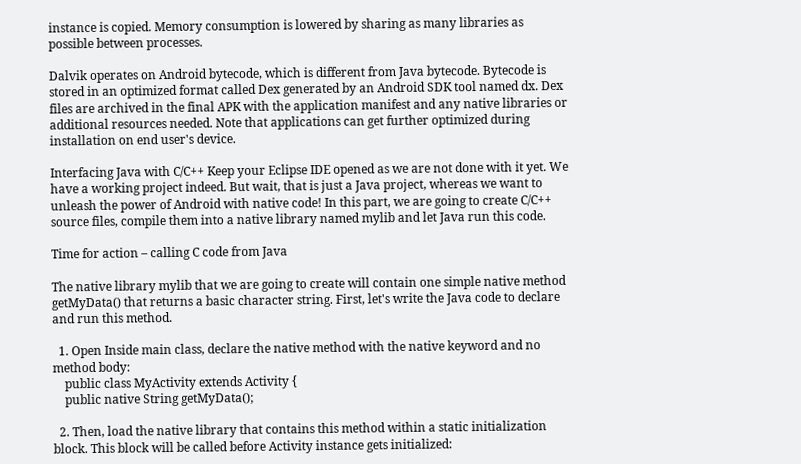instance is copied. Memory consumption is lowered by sharing as many libraries as possible between processes.

Dalvik operates on Android bytecode, which is different from Java bytecode. Bytecode is stored in an optimized format called Dex generated by an Android SDK tool named dx. Dex files are archived in the final APK with the application manifest and any native libraries or additional resources needed. Note that applications can get further optimized during installation on end user's device.

Interfacing Java with C/C++ Keep your Eclipse IDE opened as we are not done with it yet. We have a working project indeed. But wait, that is just a Java project, whereas we want to unleash the power of Android with native code! In this part, we are going to create C/C++ source files, compile them into a native library named mylib and let Java run this code.

Time for action – calling C code from Java

The native library mylib that we are going to create will contain one simple native method getMyData() that returns a basic character string. First, let's write the Java code to declare and run this method.

  1. Open Inside main class, declare the native method with the native keyword and no method body:
    public class MyActivity extends Activity {
    public native String getMyData();

  2. Then, load the native library that contains this method within a static initialization block. This block will be called before Activity instance gets initialized: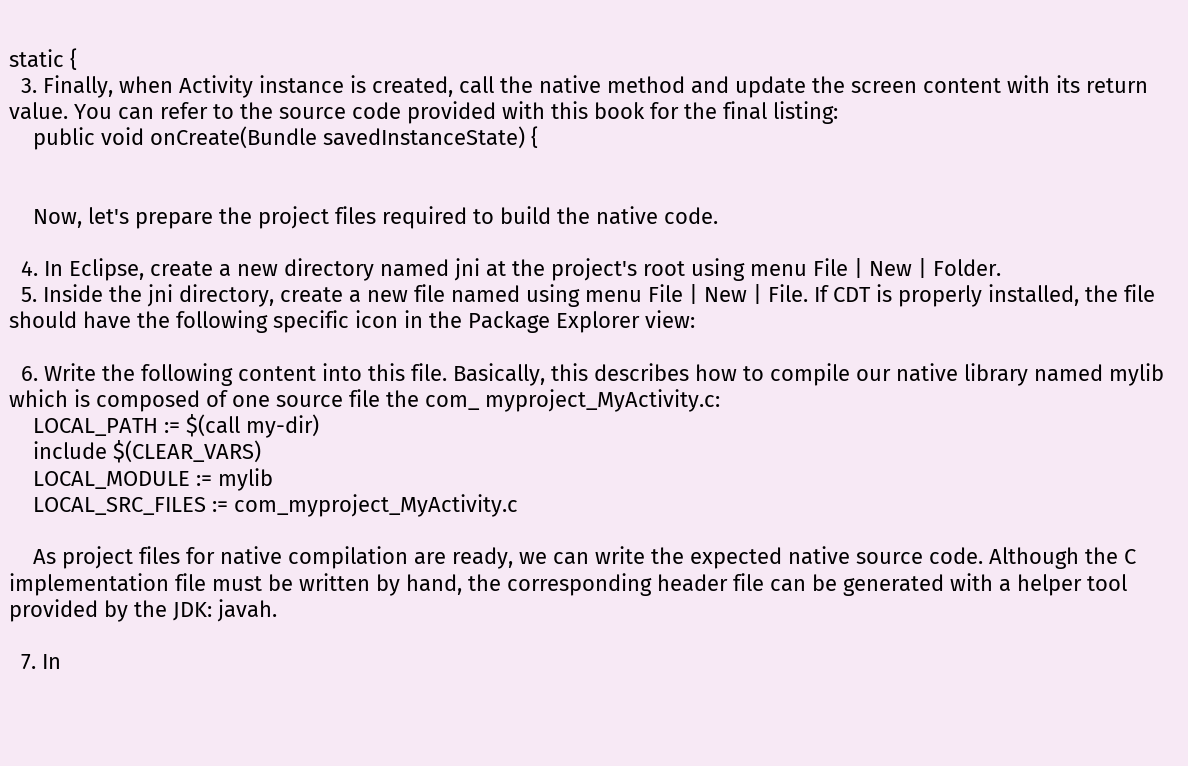static {
  3. Finally, when Activity instance is created, call the native method and update the screen content with its return value. You can refer to the source code provided with this book for the final listing:
    public void onCreate(Bundle savedInstanceState) {


    Now, let's prepare the project files required to build the native code.

  4. In Eclipse, create a new directory named jni at the project's root using menu File | New | Folder.
  5. Inside the jni directory, create a new file named using menu File | New | File. If CDT is properly installed, the file should have the following specific icon in the Package Explorer view:

  6. Write the following content into this file. Basically, this describes how to compile our native library named mylib which is composed of one source file the com_ myproject_MyActivity.c:
    LOCAL_PATH := $(call my-dir)
    include $(CLEAR_VARS)
    LOCAL_MODULE := mylib
    LOCAL_SRC_FILES := com_myproject_MyActivity.c

    As project files for native compilation are ready, we can write the expected native source code. Although the C implementation file must be written by hand, the corresponding header file can be generated with a helper tool provided by the JDK: javah.

  7. In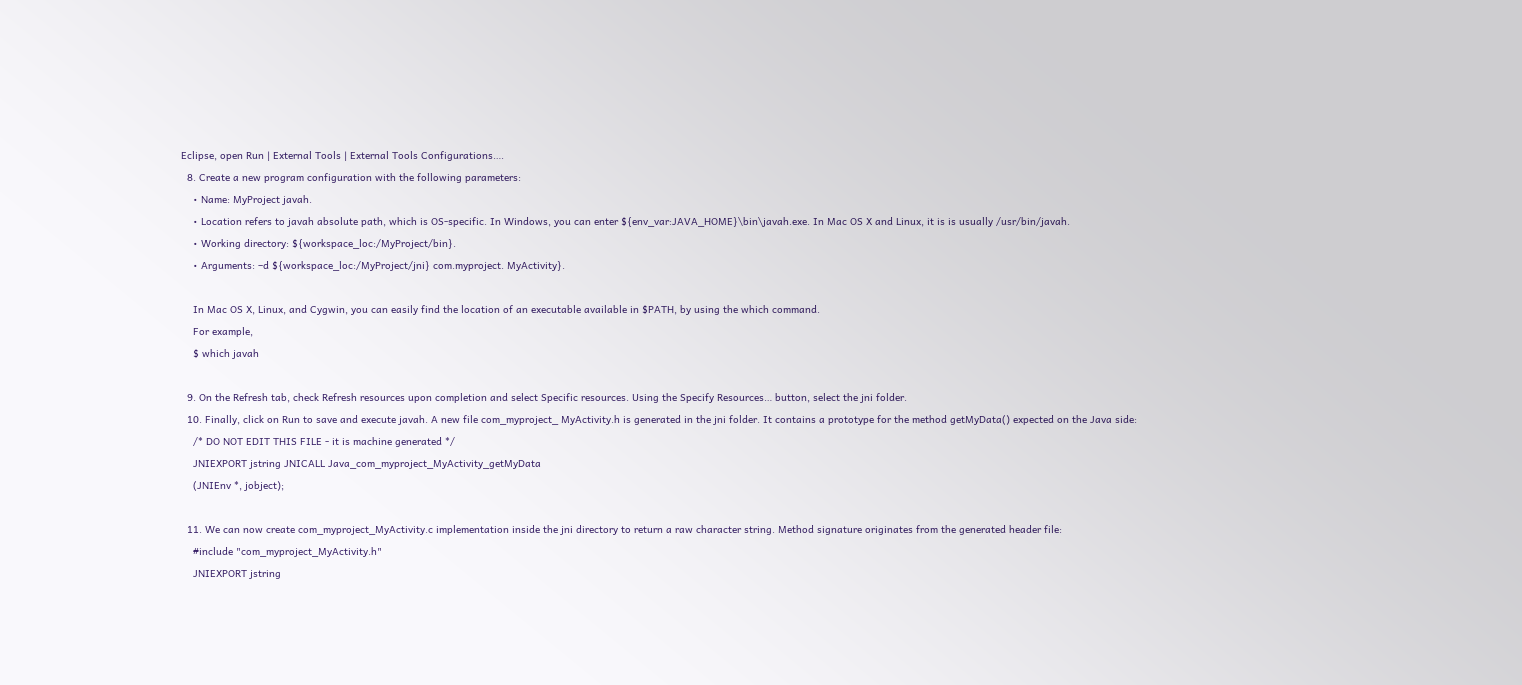Eclipse, open Run | External Tools | External Tools Configurations….
  8. Create a new program configuration with the following parameters:
    • Name: MyProject javah.
    • Location refers to javah absolute path, which is OS-specific. In Windows, you can enter ${env_var:JAVA_HOME}\bin\javah.exe. In Mac OS X and Linux, it is is usually /usr/bin/javah.
    • Working directory: ${workspace_loc:/MyProject/bin}.
    • Arguments: –d ${workspace_loc:/MyProject/jni} com.myproject. MyActivity}.

    In Mac OS X, Linux, and Cygwin, you can easily find the location of an executable available in $PATH, by using the which command.
    For example,
    $ which javah

  9. On the Refresh tab, check Refresh resources upon completion and select Specific resources. Using the Specify Resources… button, select the jni folder.
  10. Finally, click on Run to save and execute javah. A new file com_myproject_ MyActivity.h is generated in the jni folder. It contains a prototype for the method getMyData() expected on the Java side:
    /* DO NOT EDIT THIS FILE - it is machine generated */
    JNIEXPORT jstring JNICALL Java_com_myproject_MyActivity_getMyData
    (JNIEnv *, jobject);

  11. We can now create com_myproject_MyActivity.c implementation inside the jni directory to return a raw character string. Method signature originates from the generated header file:
    #include "com_myproject_MyActivity.h"
    JNIEXPORT jstring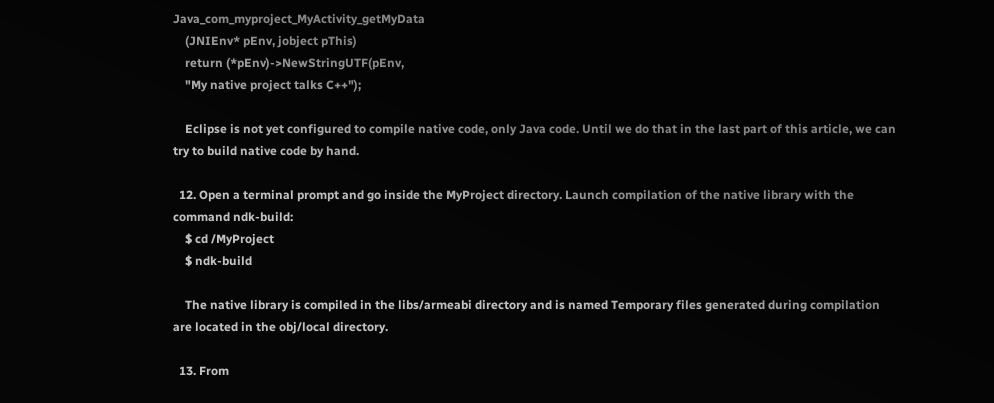Java_com_myproject_MyActivity_getMyData
    (JNIEnv* pEnv, jobject pThis)
    return (*pEnv)->NewStringUTF(pEnv,
    "My native project talks C++");

    Eclipse is not yet configured to compile native code, only Java code. Until we do that in the last part of this article, we can try to build native code by hand.

  12. Open a terminal prompt and go inside the MyProject directory. Launch compilation of the native library with the command ndk-build:
    $ cd /MyProject
    $ ndk-build

    The native library is compiled in the libs/armeabi directory and is named Temporary files generated during compilation are located in the obj/local directory.

  13. From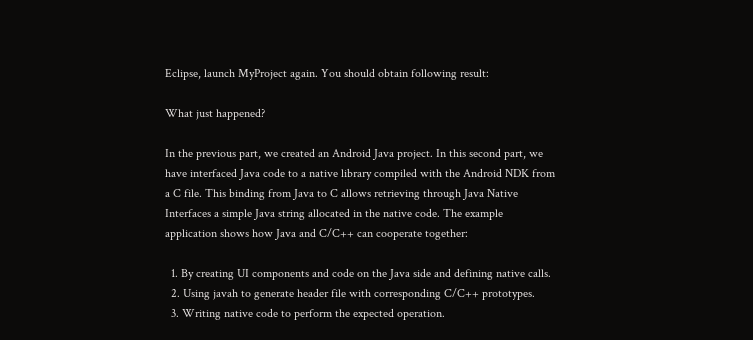Eclipse, launch MyProject again. You should obtain following result:

What just happened?

In the previous part, we created an Android Java project. In this second part, we have interfaced Java code to a native library compiled with the Android NDK from a C file. This binding from Java to C allows retrieving through Java Native Interfaces a simple Java string allocated in the native code. The example application shows how Java and C/C++ can cooperate together:

  1. By creating UI components and code on the Java side and defining native calls.
  2. Using javah to generate header file with corresponding C/C++ prototypes.
  3. Writing native code to perform the expected operation.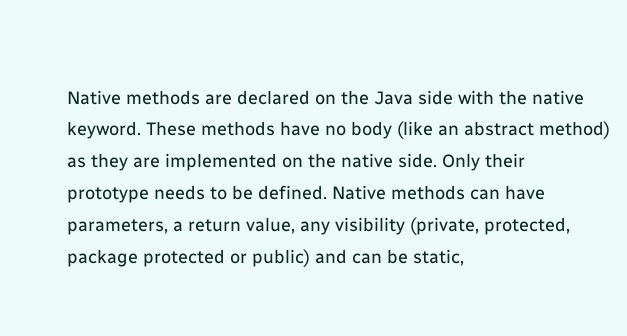Native methods are declared on the Java side with the native keyword. These methods have no body (like an abstract method) as they are implemented on the native side. Only their prototype needs to be defined. Native methods can have parameters, a return value, any visibility (private, protected, package protected or public) and can be static,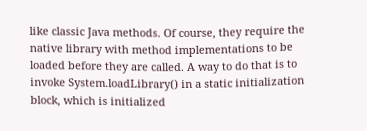like classic Java methods. Of course, they require the native library with method implementations to be loaded before they are called. A way to do that is to invoke System.loadLibrary() in a static initialization block, which is initialized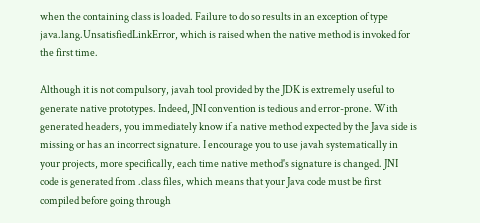when the containing class is loaded. Failure to do so results in an exception of type java.lang.UnsatisfiedLinkError, which is raised when the native method is invoked for the first time.

Although it is not compulsory, javah tool provided by the JDK is extremely useful to generate native prototypes. Indeed, JNI convention is tedious and error-prone. With generated headers, you immediately know if a native method expected by the Java side is missing or has an incorrect signature. I encourage you to use javah systematically in your projects, more specifically, each time native method's signature is changed. JNI code is generated from .class files, which means that your Java code must be first compiled before going through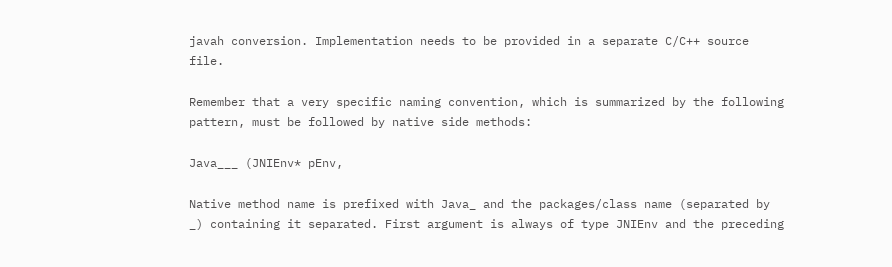javah conversion. Implementation needs to be provided in a separate C/C++ source file.

Remember that a very specific naming convention, which is summarized by the following pattern, must be followed by native side methods:

Java___ (JNIEnv* pEnv,

Native method name is prefixed with Java_ and the packages/class name (separated by _) containing it separated. First argument is always of type JNIEnv and the preceding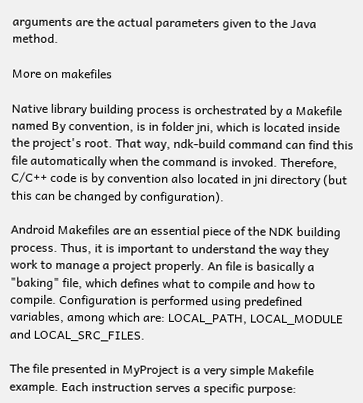arguments are the actual parameters given to the Java method.

More on makefiles

Native library building process is orchestrated by a Makefile named By convention, is in folder jni, which is located inside the project's root. That way, ndk-build command can find this file automatically when the command is invoked. Therefore, C/C++ code is by convention also located in jni directory (but this can be changed by configuration).

Android Makefiles are an essential piece of the NDK building process. Thus, it is important to understand the way they work to manage a project properly. An file is basically a "baking" file, which defines what to compile and how to compile. Configuration is performed using predefined variables, among which are: LOCAL_PATH, LOCAL_MODULE and LOCAL_SRC_FILES.

The file presented in MyProject is a very simple Makefile example. Each instruction serves a specific purpose: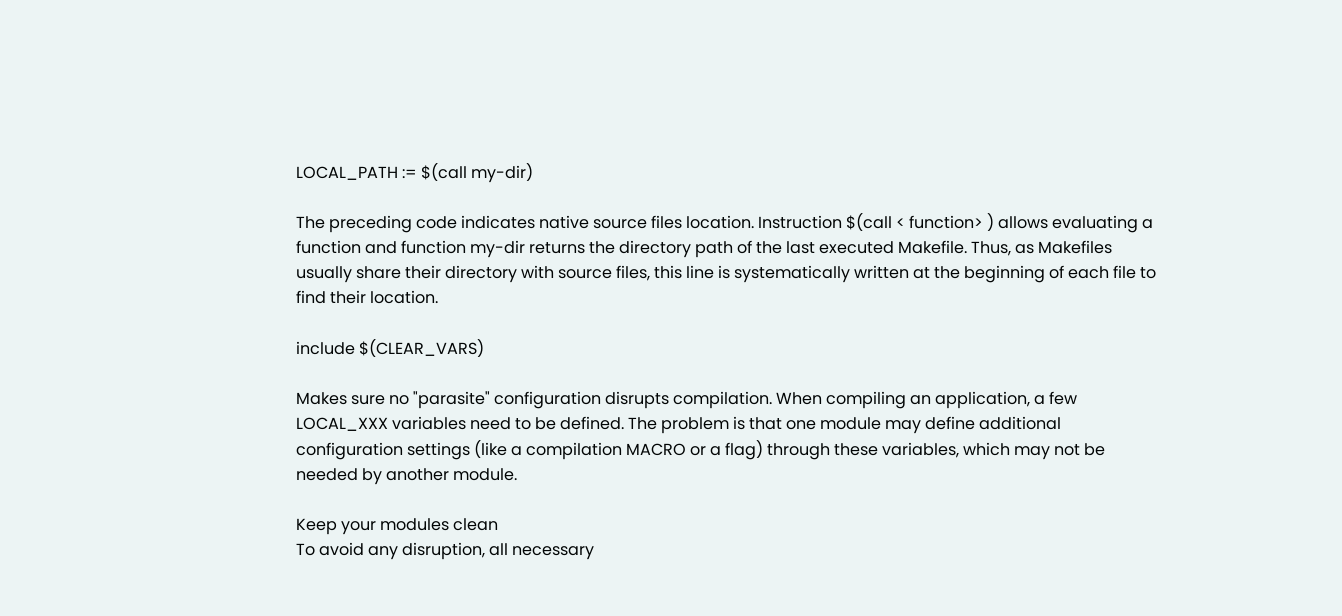LOCAL_PATH := $(call my-dir)

The preceding code indicates native source files location. Instruction $(call < function> ) allows evaluating a function and function my-dir returns the directory path of the last executed Makefile. Thus, as Makefiles usually share their directory with source files, this line is systematically written at the beginning of each file to find their location.

include $(CLEAR_VARS)

Makes sure no "parasite" configuration disrupts compilation. When compiling an application, a few LOCAL_XXX variables need to be defined. The problem is that one module may define additional configuration settings (like a compilation MACRO or a flag) through these variables, which may not be needed by another module.

Keep your modules clean
To avoid any disruption, all necessary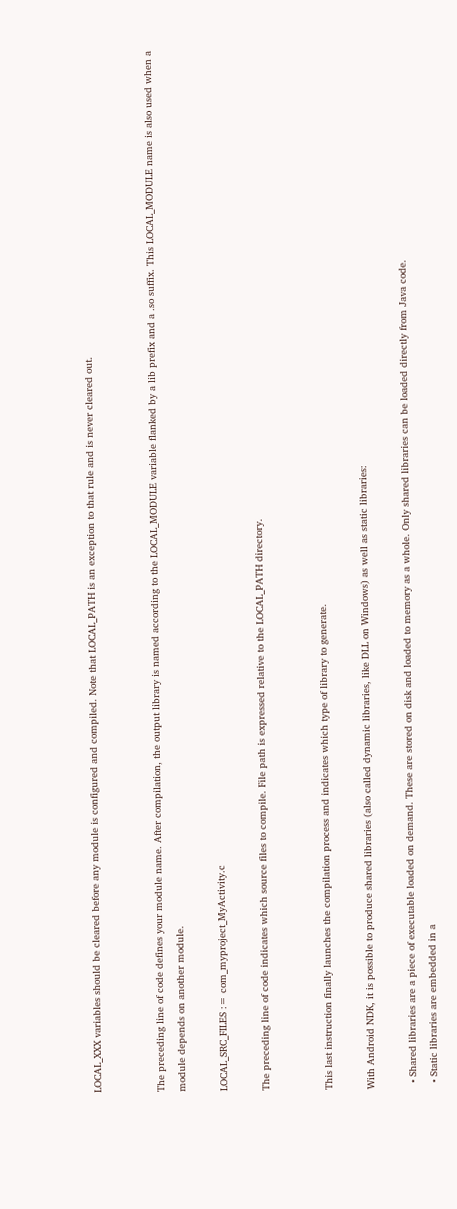LOCAL_XXX variables should be cleared before any module is configured and compiled. Note that LOCAL_PATH is an exception to that rule and is never cleared out.


The preceding line of code defines your module name. After compilation, the output library is named according to the LOCAL_MODULE variable flanked by a lib prefix and a .so suffix. This LOCAL_MODULE name is also used when a module depends on another module.

LOCAL_SRC_FILES := com_myproject_MyActivity.c

The preceding line of code indicates which source files to compile. File path is expressed relative to the LOCAL_PATH directory.


This last instruction finally launches the compilation process and indicates which type of library to generate.

With Android NDK, it is possible to produce shared libraries (also called dynamic libraries, like DLL on Windows) as well as static libraries:

  • Shared libraries are a piece of executable loaded on demand. These are stored on disk and loaded to memory as a whole. Only shared libraries can be loaded directly from Java code.
  • Static libraries are embedded in a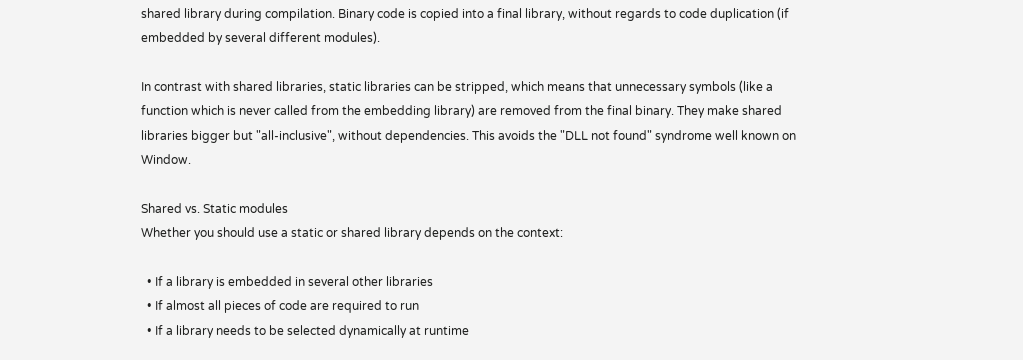shared library during compilation. Binary code is copied into a final library, without regards to code duplication (if embedded by several different modules).

In contrast with shared libraries, static libraries can be stripped, which means that unnecessary symbols (like a function which is never called from the embedding library) are removed from the final binary. They make shared libraries bigger but "all-inclusive", without dependencies. This avoids the "DLL not found" syndrome well known on Window.

Shared vs. Static modules
Whether you should use a static or shared library depends on the context:

  • If a library is embedded in several other libraries
  • If almost all pieces of code are required to run
  • If a library needs to be selected dynamically at runtime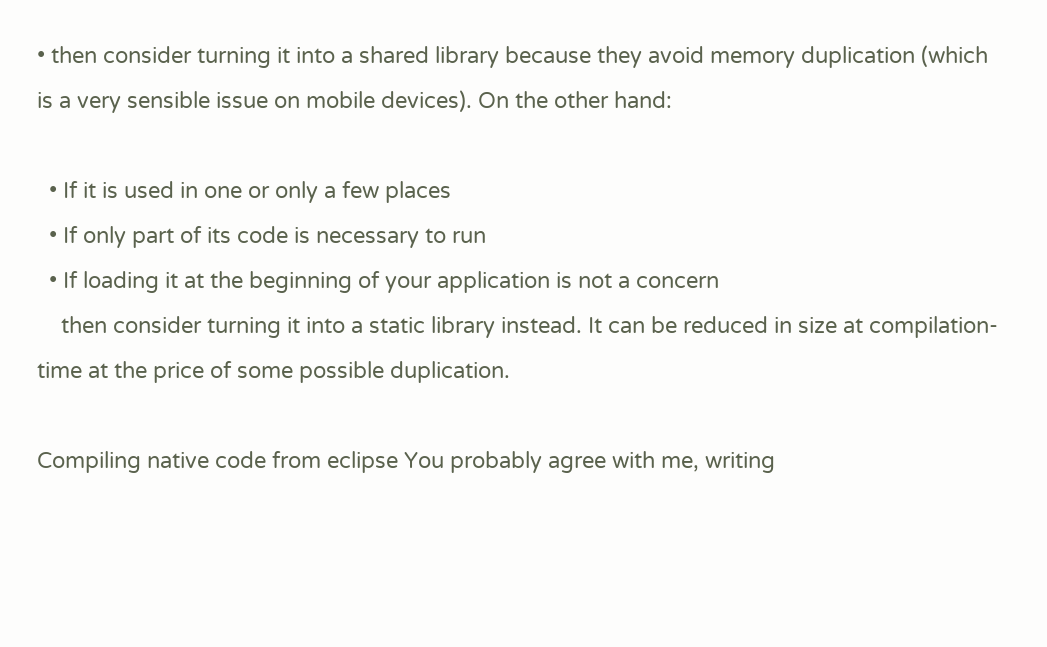• then consider turning it into a shared library because they avoid memory duplication (which is a very sensible issue on mobile devices). On the other hand:

  • If it is used in one or only a few places
  • If only part of its code is necessary to run
  • If loading it at the beginning of your application is not a concern
    then consider turning it into a static library instead. It can be reduced in size at compilation-time at the price of some possible duplication.

Compiling native code from eclipse You probably agree with me, writing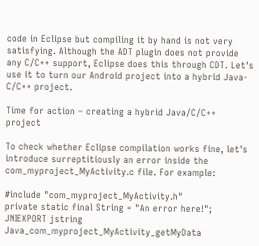code in Eclipse but compiling it by hand is not very satisfying. Although the ADT plugin does not provide any C/C++ support, Eclipse does this through CDT. Let's use it to turn our Android project into a hybrid Java-C/C++ project.

Time for action – creating a hybrid Java/C/C++ project

To check whether Eclipse compilation works fine, let's introduce surreptitiously an error inside the com_myproject_MyActivity.c file. For example:

#include "com_myproject_MyActivity.h"
private static final String = "An error here!";
JNIEXPORT jstring Java_com_myproject_MyActivity_getMyData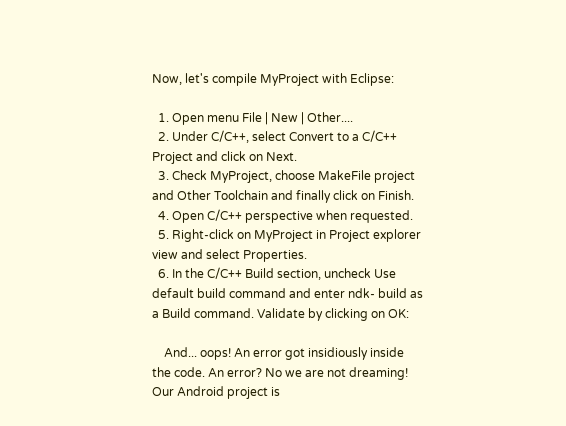Now, let's compile MyProject with Eclipse:

  1. Open menu File | New | Other....
  2. Under C/C++, select Convert to a C/C++ Project and click on Next.
  3. Check MyProject, choose MakeFile project and Other Toolchain and finally click on Finish.
  4. Open C/C++ perspective when requested.
  5. Right-click on MyProject in Project explorer view and select Properties.
  6. In the C/C++ Build section, uncheck Use default build command and enter ndk- build as a Build command. Validate by clicking on OK:

    And... oops! An error got insidiously inside the code. An error? No we are not dreaming! Our Android project is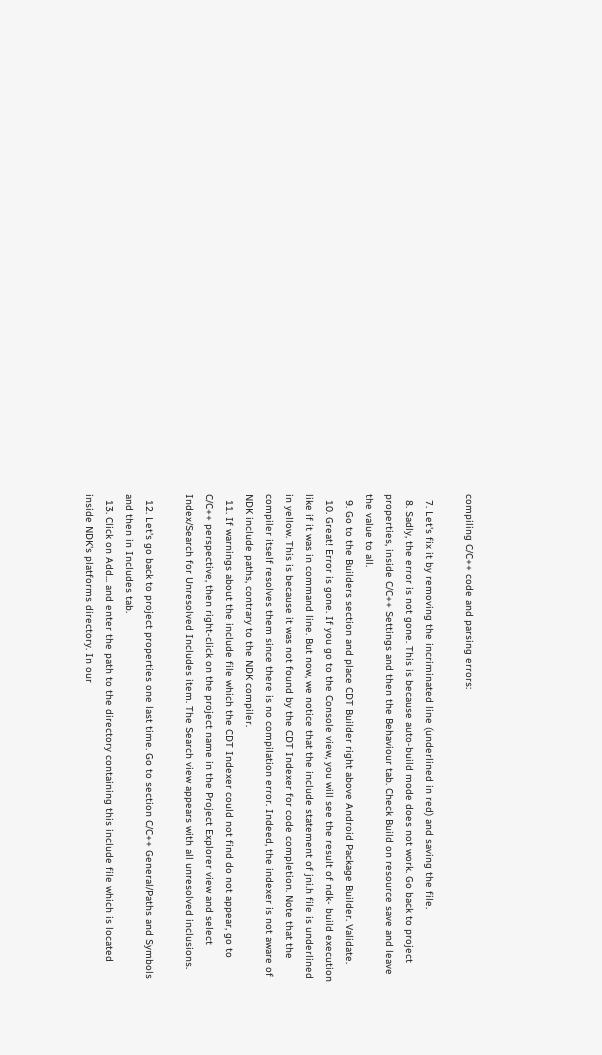compiling C/C++ code and parsing errors:

  7. Let's fix it by removing the incriminated line (underlined in red) and saving the file.
  8. Sadly, the error is not gone. This is because auto-build mode does not work. Go back to project properties, inside C/C++ Settings and then the Behaviour tab. Check Build on resource save and leave the value to all.
  9. Go to the Builders section and place CDT Builder right above Android Package Builder. Validate.
  10. Great! Error is gone. If you go to the Console view, you will see the result of ndk- build execution like if it was in command line. But now, we notice that the include statement of jni.h file is underlined in yellow. This is because it was not found by the CDT Indexer for code completion. Note that the compiler itself resolves them since there is no compilation error. Indeed, the indexer is not aware of NDK include paths, contrary to the NDK compiler.
  11. If warnings about the include file which the CDT Indexer could not find do not appear, go to C/C++ perspective, then right-click on the project name in the Project Explorer view and select Index/Search for Unresolved Includes item. The Search view appears with all unresolved inclusions.

  12. Let's go back to project properties one last time. Go to section C/C++ General/Paths and Symbols and then in Includes tab.
  13. Click on Add... and enter the path to the directory containing this include file which is located inside NDK's platforms directory. In our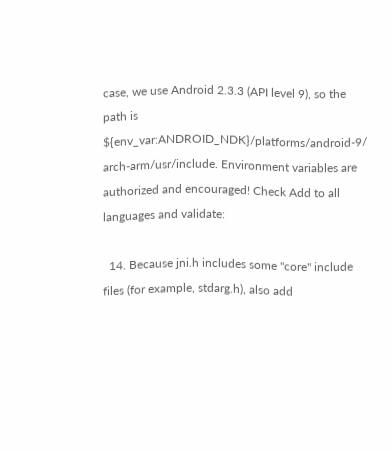case, we use Android 2.3.3 (API level 9), so the path is ${env_var:ANDROID_NDK}/platforms/android-9/ arch-arm/usr/include. Environment variables are authorized and encouraged! Check Add to all languages and validate:

  14. Because jni.h includes some "core" include files (for example, stdarg.h), also add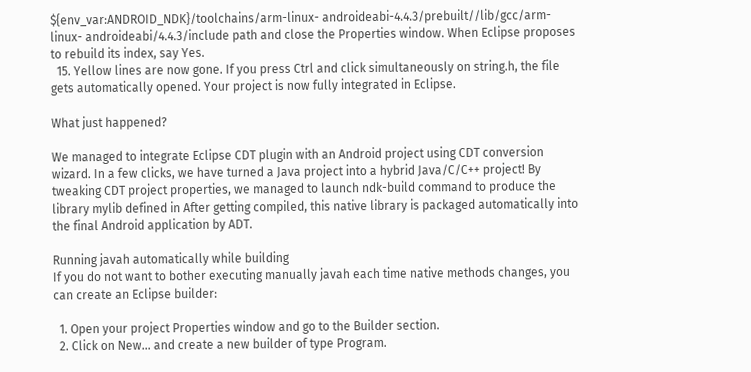${env_var:ANDROID_NDK}/toolchains/arm-linux- androideabi-4.4.3/prebuilt//lib/gcc/arm-linux- androideabi/4.4.3/include path and close the Properties window. When Eclipse proposes to rebuild its index, say Yes.
  15. Yellow lines are now gone. If you press Ctrl and click simultaneously on string.h, the file gets automatically opened. Your project is now fully integrated in Eclipse.

What just happened?

We managed to integrate Eclipse CDT plugin with an Android project using CDT conversion wizard. In a few clicks, we have turned a Java project into a hybrid Java/C/C++ project! By tweaking CDT project properties, we managed to launch ndk-build command to produce the library mylib defined in After getting compiled, this native library is packaged automatically into the final Android application by ADT.

Running javah automatically while building
If you do not want to bother executing manually javah each time native methods changes, you can create an Eclipse builder:

  1. Open your project Properties window and go to the Builder section.
  2. Click on New… and create a new builder of type Program.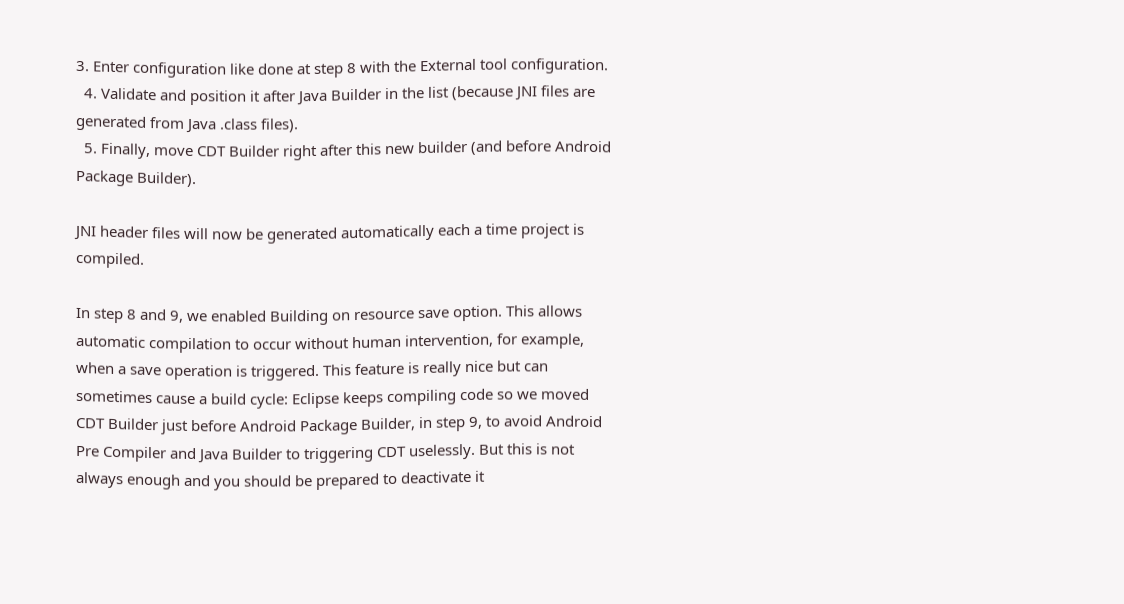3. Enter configuration like done at step 8 with the External tool configuration.
  4. Validate and position it after Java Builder in the list (because JNI files are generated from Java .class files).
  5. Finally, move CDT Builder right after this new builder (and before Android Package Builder).

JNI header files will now be generated automatically each a time project is compiled.

In step 8 and 9, we enabled Building on resource save option. This allows automatic compilation to occur without human intervention, for example, when a save operation is triggered. This feature is really nice but can sometimes cause a build cycle: Eclipse keeps compiling code so we moved CDT Builder just before Android Package Builder, in step 9, to avoid Android Pre Compiler and Java Builder to triggering CDT uselessly. But this is not always enough and you should be prepared to deactivate it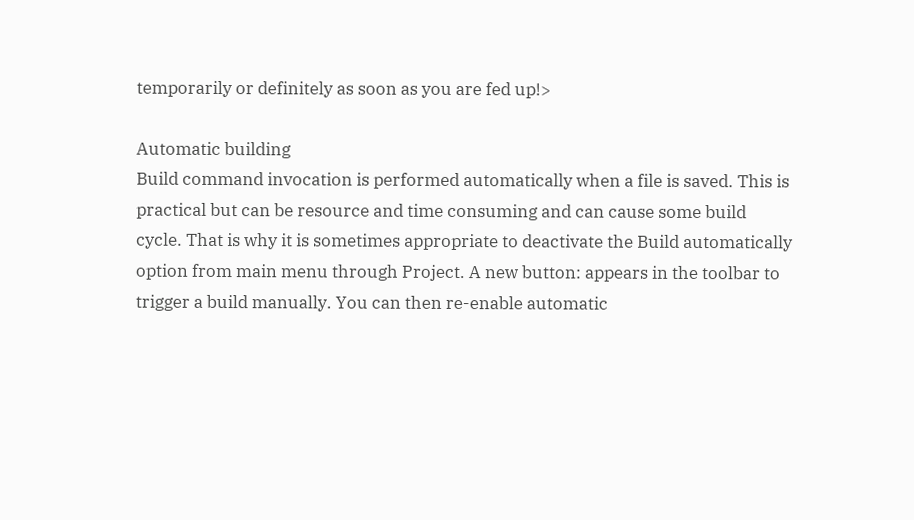temporarily or definitely as soon as you are fed up!>

Automatic building
Build command invocation is performed automatically when a file is saved. This is practical but can be resource and time consuming and can cause some build cycle. That is why it is sometimes appropriate to deactivate the Build automatically option from main menu through Project. A new button: appears in the toolbar to trigger a build manually. You can then re-enable automatic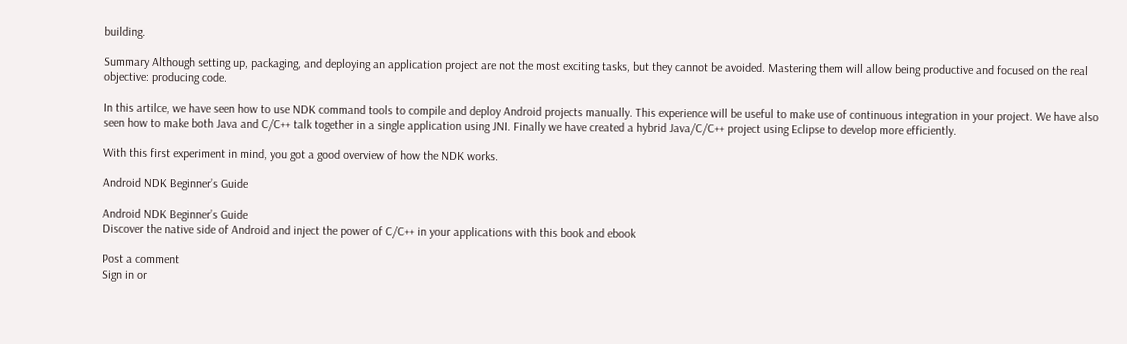building.

Summary Although setting up, packaging, and deploying an application project are not the most exciting tasks, but they cannot be avoided. Mastering them will allow being productive and focused on the real objective: producing code.

In this artilce, we have seen how to use NDK command tools to compile and deploy Android projects manually. This experience will be useful to make use of continuous integration in your project. We have also seen how to make both Java and C/C++ talk together in a single application using JNI. Finally we have created a hybrid Java/C/C++ project using Eclipse to develop more efficiently.

With this first experiment in mind, you got a good overview of how the NDK works.

Android NDK Beginner’s Guide

Android NDK Beginner’s Guide
Discover the native side of Android and inject the power of C/C++ in your applications with this book and ebook

Post a comment
Sign in or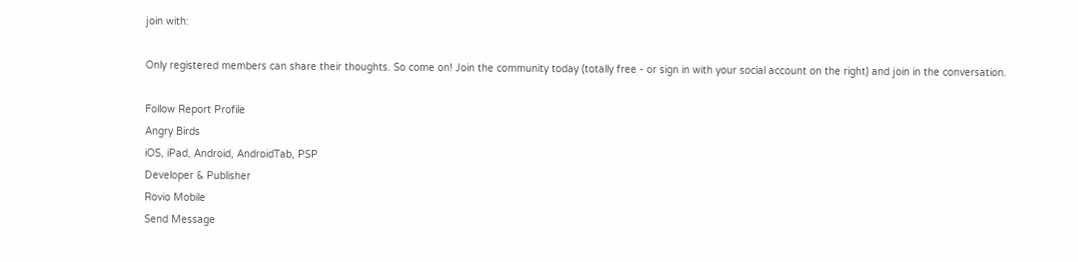join with:

Only registered members can share their thoughts. So come on! Join the community today (totally free - or sign in with your social account on the right) and join in the conversation.

Follow Report Profile
Angry Birds
iOS, iPad, Android, AndroidTab, PSP
Developer & Publisher
Rovio Mobile
Send Message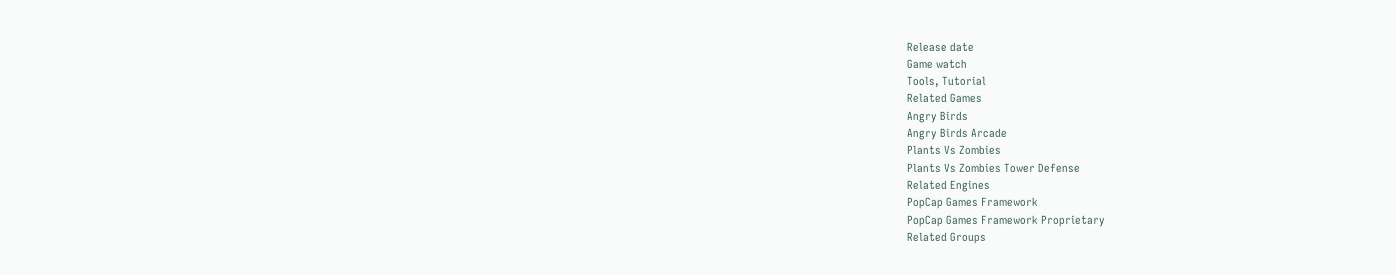Release date
Game watch
Tools, Tutorial
Related Games
Angry Birds
Angry Birds Arcade
Plants Vs Zombies
Plants Vs Zombies Tower Defense
Related Engines
PopCap Games Framework
PopCap Games Framework Proprietary
Related Groups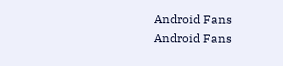Android Fans
Android Fans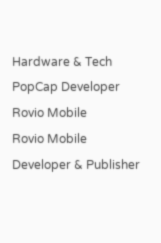Hardware & Tech
PopCap Developer
Rovio Mobile
Rovio Mobile Developer & Publisher